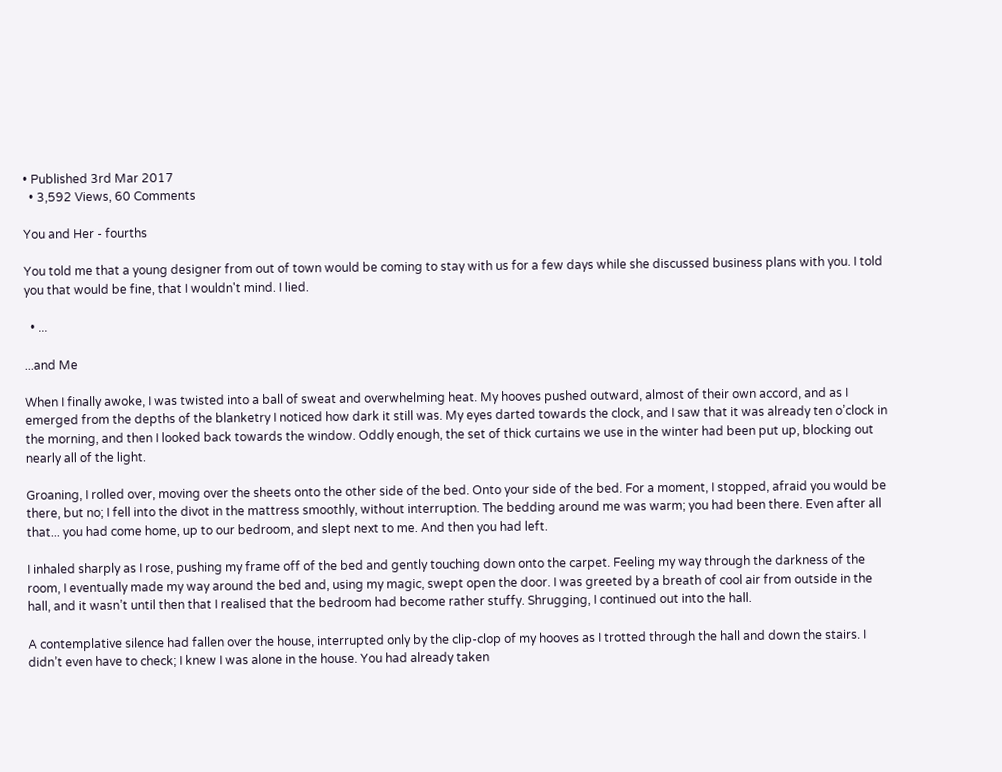• Published 3rd Mar 2017
  • 3,592 Views, 60 Comments

You and Her - fourths

You told me that a young designer from out of town would be coming to stay with us for a few days while she discussed business plans with you. I told you that would be fine, that I wouldn't mind. I lied.

  • ...

...and Me

When I finally awoke, I was twisted into a ball of sweat and overwhelming heat. My hooves pushed outward, almost of their own accord, and as I emerged from the depths of the blanketry I noticed how dark it still was. My eyes darted towards the clock, and I saw that it was already ten o’clock in the morning, and then I looked back towards the window. Oddly enough, the set of thick curtains we use in the winter had been put up, blocking out nearly all of the light.

Groaning, I rolled over, moving over the sheets onto the other side of the bed. Onto your side of the bed. For a moment, I stopped, afraid you would be there, but no; I fell into the divot in the mattress smoothly, without interruption. The bedding around me was warm; you had been there. Even after all that... you had come home, up to our bedroom, and slept next to me. And then you had left.

I inhaled sharply as I rose, pushing my frame off of the bed and gently touching down onto the carpet. Feeling my way through the darkness of the room, I eventually made my way around the bed and, using my magic, swept open the door. I was greeted by a breath of cool air from outside in the hall, and it wasn’t until then that I realised that the bedroom had become rather stuffy. Shrugging, I continued out into the hall.

A contemplative silence had fallen over the house, interrupted only by the clip-clop of my hooves as I trotted through the hall and down the stairs. I didn’t even have to check; I knew I was alone in the house. You had already taken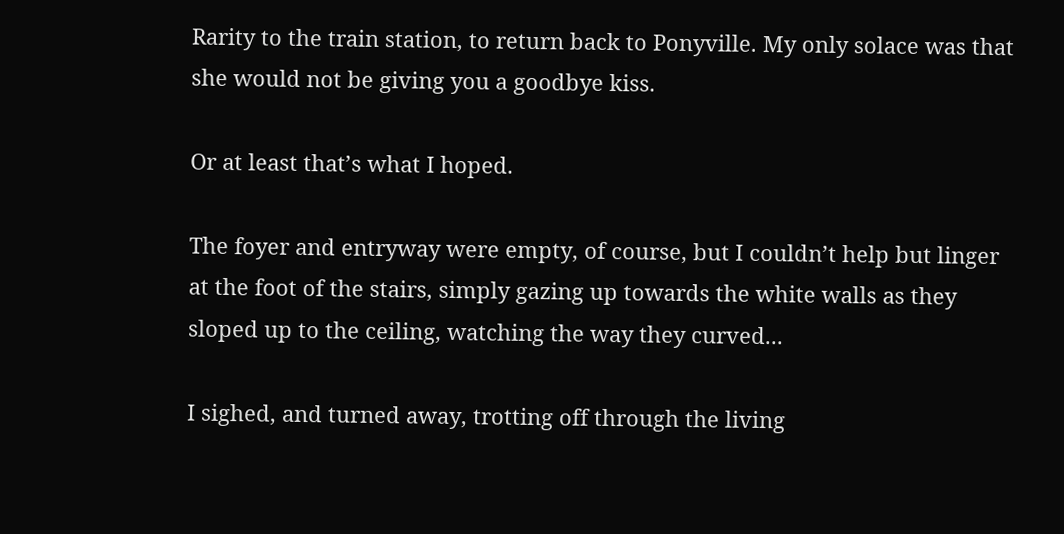Rarity to the train station, to return back to Ponyville. My only solace was that she would not be giving you a goodbye kiss.

Or at least that’s what I hoped.

The foyer and entryway were empty, of course, but I couldn’t help but linger at the foot of the stairs, simply gazing up towards the white walls as they sloped up to the ceiling, watching the way they curved...

I sighed, and turned away, trotting off through the living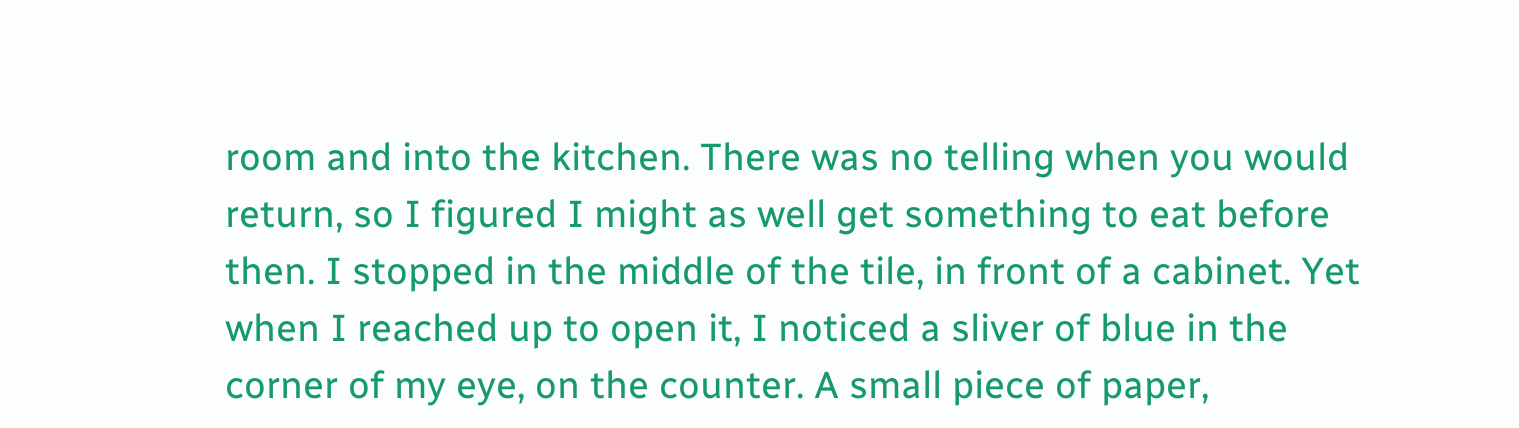room and into the kitchen. There was no telling when you would return, so I figured I might as well get something to eat before then. I stopped in the middle of the tile, in front of a cabinet. Yet when I reached up to open it, I noticed a sliver of blue in the corner of my eye, on the counter. A small piece of paper,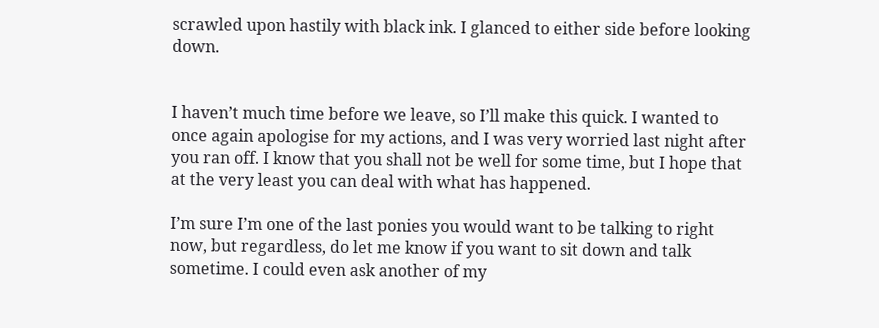scrawled upon hastily with black ink. I glanced to either side before looking down.


I haven’t much time before we leave, so I’ll make this quick. I wanted to once again apologise for my actions, and I was very worried last night after you ran off. I know that you shall not be well for some time, but I hope that at the very least you can deal with what has happened.

I’m sure I’m one of the last ponies you would want to be talking to right now, but regardless, do let me know if you want to sit down and talk sometime. I could even ask another of my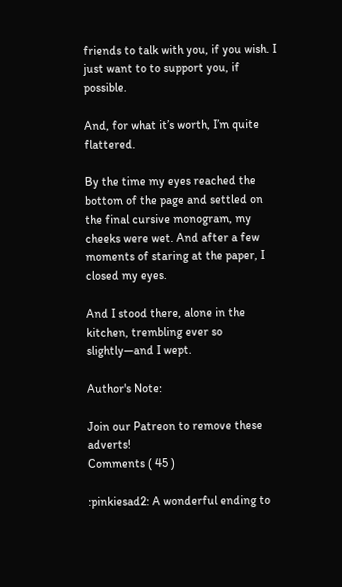friends to talk with you, if you wish. I just want to to support you, if possible.

And, for what it’s worth, I’m quite flattered.

By the time my eyes reached the bottom of the page and settled on the final cursive monogram, my cheeks were wet. And after a few moments of staring at the paper, I closed my eyes.

And I stood there, alone in the kitchen, trembling ever so slightly—and I wept.

Author's Note:

Join our Patreon to remove these adverts!
Comments ( 45 )

:pinkiesad2: A wonderful ending to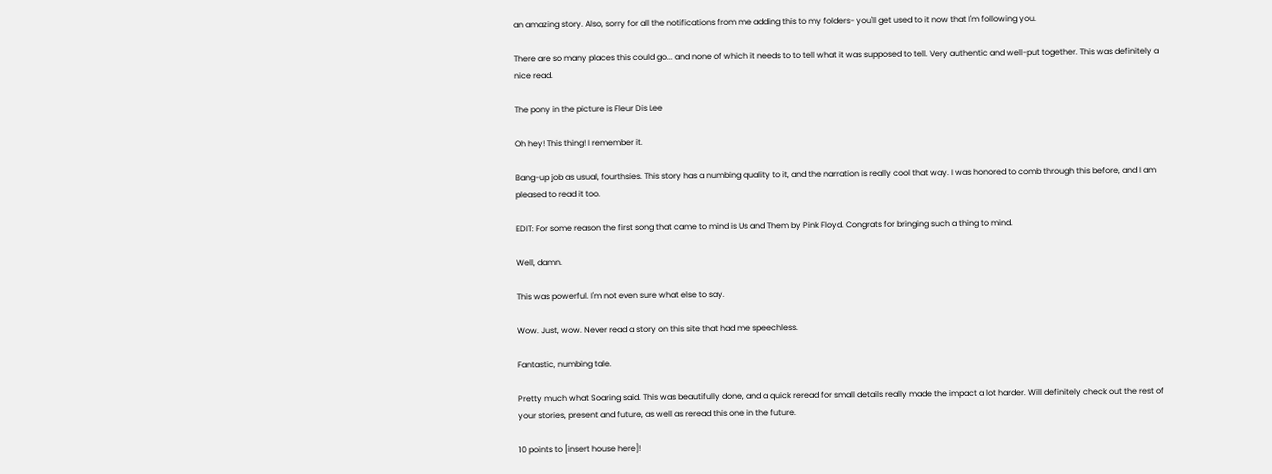an amazing story. Also, sorry for all the notifications from me adding this to my folders- you'll get used to it now that I'm following you.

There are so many places this could go... and none of which it needs to to tell what it was supposed to tell. Very authentic and well-put together. This was definitely a nice read.

The pony in the picture is Fleur Dis Lee

Oh hey! This thing! I remember it.

Bang-up job as usual, fourthsies. This story has a numbing quality to it, and the narration is really cool that way. I was honored to comb through this before, and I am pleased to read it too.

EDIT: For some reason the first song that came to mind is Us and Them by Pink Floyd. Congrats for bringing such a thing to mind.

Well, damn.

This was powerful. I'm not even sure what else to say.

Wow. Just, wow. Never read a story on this site that had me speechless.

Fantastic, numbing tale.

Pretty much what Soaring said. This was beautifully done, and a quick reread for small details really made the impact a lot harder. Will definitely check out the rest of your stories, present and future, as well as reread this one in the future.

10 points to [insert house here]!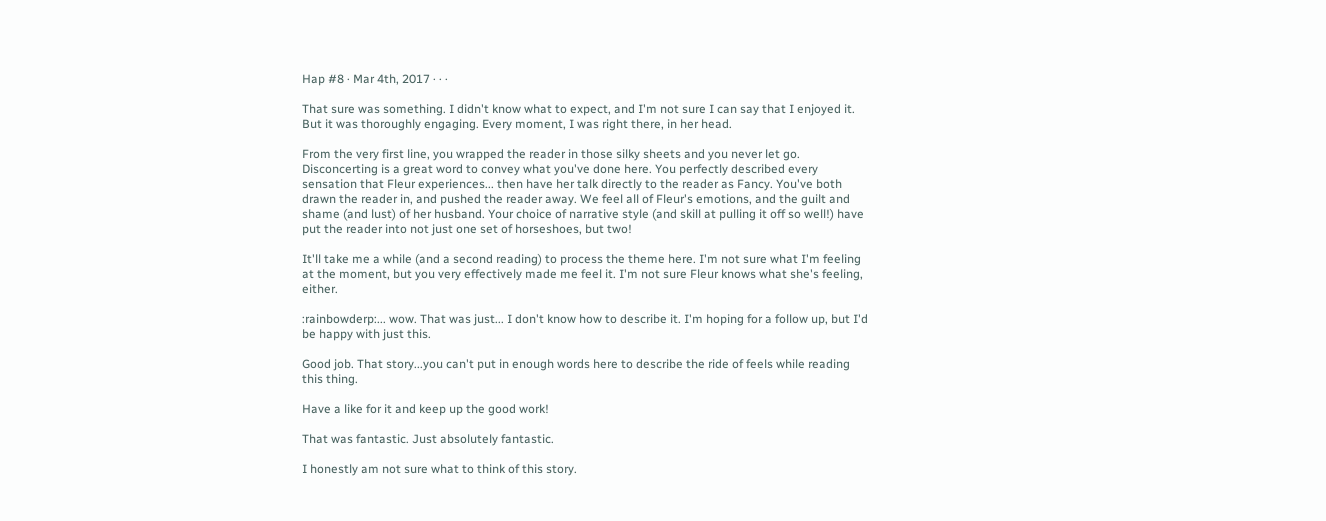Hap #8 · Mar 4th, 2017 · · ·

That sure was something. I didn't know what to expect, and I'm not sure I can say that I enjoyed it. But it was thoroughly engaging. Every moment, I was right there, in her head.

From the very first line, you wrapped the reader in those silky sheets and you never let go. Disconcerting is a great word to convey what you've done here. You perfectly described every sensation that Fleur experiences... then have her talk directly to the reader as Fancy. You've both drawn the reader in, and pushed the reader away. We feel all of Fleur's emotions, and the guilt and shame (and lust) of her husband. Your choice of narrative style (and skill at pulling it off so well!) have put the reader into not just one set of horseshoes, but two!

It'll take me a while (and a second reading) to process the theme here. I'm not sure what I'm feeling at the moment, but you very effectively made me feel it. I'm not sure Fleur knows what she's feeling, either.

:rainbowderp:... wow. That was just... I don't know how to describe it. I'm hoping for a follow up, but I'd be happy with just this.

Good job. That story...you can't put in enough words here to describe the ride of feels while reading this thing.

Have a like for it and keep up the good work!

That was fantastic. Just absolutely fantastic.

I honestly am not sure what to think of this story.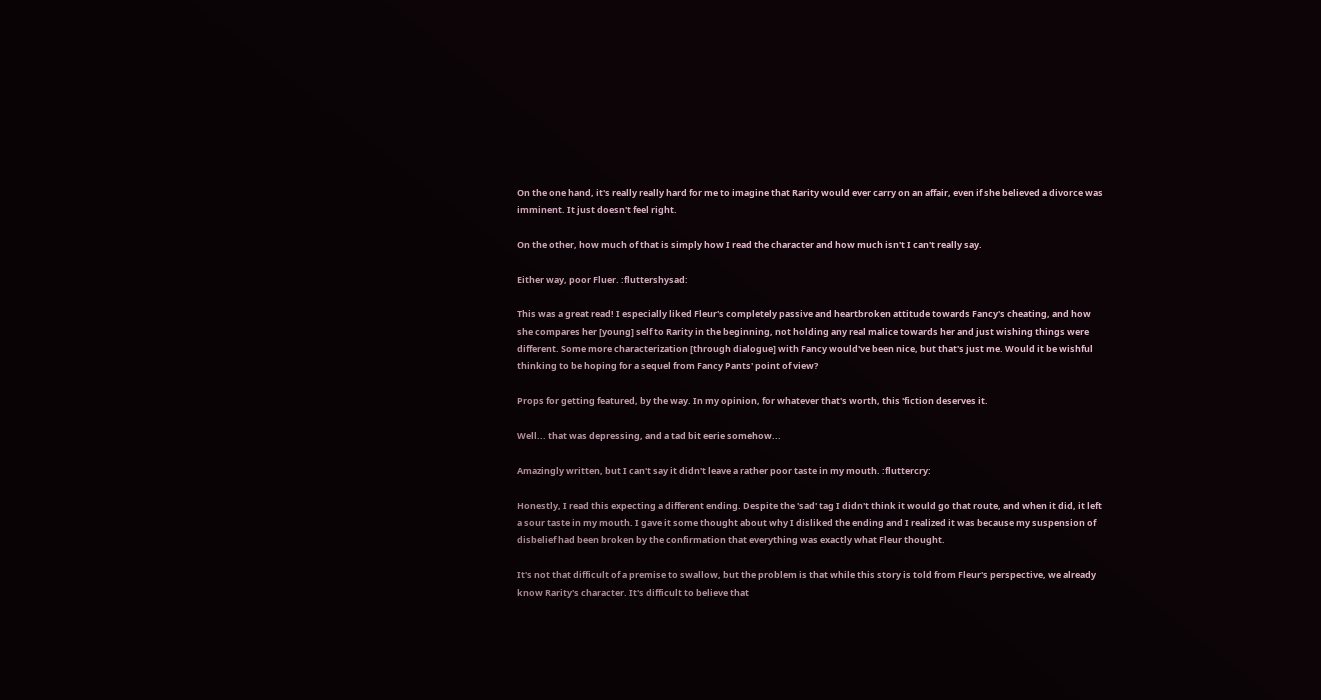On the one hand, it's really really hard for me to imagine that Rarity would ever carry on an affair, even if she believed a divorce was imminent. It just doesn't feel right.

On the other, how much of that is simply how I read the character and how much isn't I can't really say.

Either way, poor Fluer. :fluttershysad:

This was a great read! I especially liked Fleur's completely passive and heartbroken attitude towards Fancy's cheating, and how she compares her [young] self to Rarity in the beginning, not holding any real malice towards her and just wishing things were different. Some more characterization [through dialogue] with Fancy would've been nice, but that's just me. Would it be wishful thinking to be hoping for a sequel from Fancy Pants' point of view?

Props for getting featured, by the way. In my opinion, for whatever that's worth, this 'fiction deserves it.

Well... that was depressing, and a tad bit eerie somehow...

Amazingly written, but I can't say it didn't leave a rather poor taste in my mouth. :fluttercry:

Honestly, I read this expecting a different ending. Despite the 'sad' tag I didn't think it would go that route, and when it did, it left a sour taste in my mouth. I gave it some thought about why I disliked the ending and I realized it was because my suspension of disbelief had been broken by the confirmation that everything was exactly what Fleur thought.

It's not that difficult of a premise to swallow, but the problem is that while this story is told from Fleur's perspective, we already know Rarity's character. It's difficult to believe that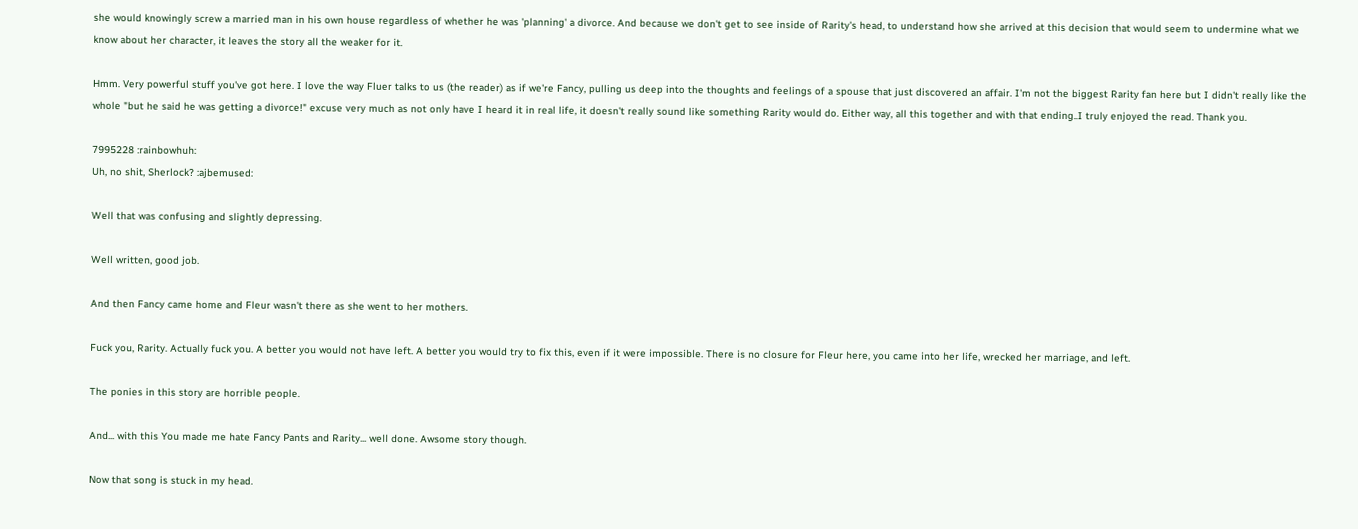she would knowingly screw a married man in his own house regardless of whether he was 'planning' a divorce. And because we don't get to see inside of Rarity's head, to understand how she arrived at this decision that would seem to undermine what we know about her character, it leaves the story all the weaker for it.

Hmm. Very powerful stuff you've got here. I love the way Fluer talks to us (the reader) as if we're Fancy, pulling us deep into the thoughts and feelings of a spouse that just discovered an affair. I'm not the biggest Rarity fan here but I didn't really like the whole "but he said he was getting a divorce!" excuse very much as not only have I heard it in real life, it doesn't really sound like something Rarity would do. Either way, all this together and with that ending..I truly enjoyed the read. Thank you.

7995228 :rainbowhuh:
Uh, no shit, Sherlock? :ajbemused:

Well that was confusing and slightly depressing.

Well written, good job.

And then Fancy came home and Fleur wasn't there as she went to her mothers.

Fuck you, Rarity. Actually fuck you. A better you would not have left. A better you would try to fix this, even if it were impossible. There is no closure for Fleur here, you came into her life, wrecked her marriage, and left.

The ponies in this story are horrible people.

And... with this You made me hate Fancy Pants and Rarity... well done. Awsome story though.

Now that song is stuck in my head.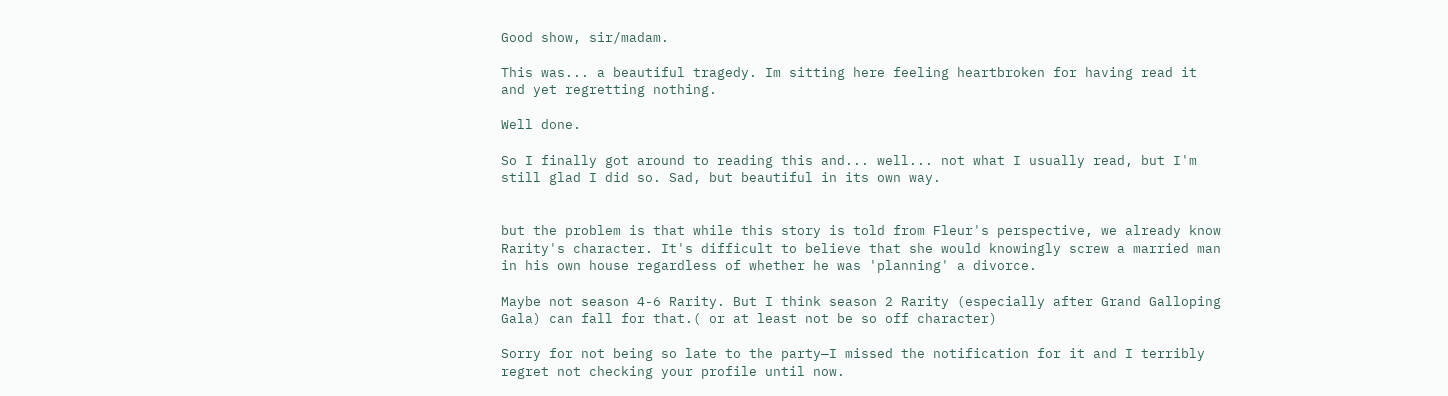Good show, sir/madam.

This was... a beautiful tragedy. Im sitting here feeling heartbroken for having read it and yet regretting nothing.

Well done.

So I finally got around to reading this and... well... not what I usually read, but I'm still glad I did so. Sad, but beautiful in its own way.


but the problem is that while this story is told from Fleur's perspective, we already know Rarity's character. It's difficult to believe that she would knowingly screw a married man in his own house regardless of whether he was 'planning' a divorce.

Maybe not season 4-6 Rarity. But I think season 2 Rarity (especially after Grand Galloping Gala) can fall for that.( or at least not be so off character)

Sorry for not being so late to the party—I missed the notification for it and I terribly regret not checking your profile until now.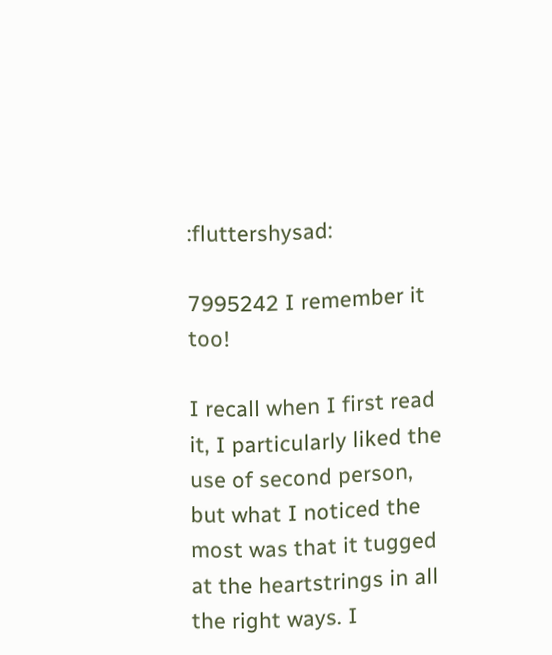:fluttershysad:

7995242 I remember it too!

I recall when I first read it, I particularly liked the use of second person, but what I noticed the most was that it tugged at the heartstrings in all the right ways. I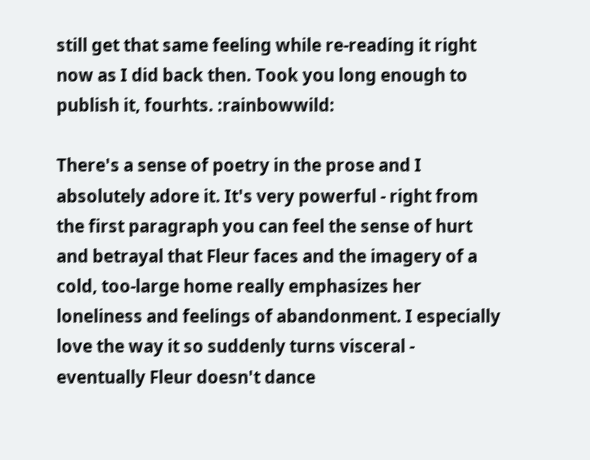still get that same feeling while re-reading it right now as I did back then. Took you long enough to publish it, fourhts. :rainbowwild:

There's a sense of poetry in the prose and I absolutely adore it. It's very powerful - right from the first paragraph you can feel the sense of hurt and betrayal that Fleur faces and the imagery of a cold, too-large home really emphasizes her loneliness and feelings of abandonment. I especially love the way it so suddenly turns visceral - eventually Fleur doesn't dance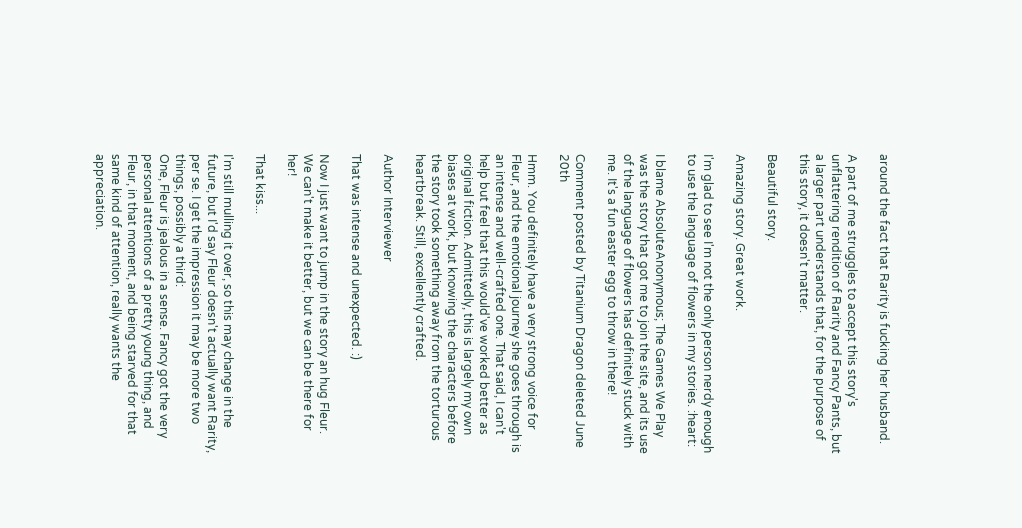around the fact that Rarity is fucking her husband.

A part of me struggles to accept this story's unflattering rendition of Rarity and Fancy Pants, but a larger part understands that, for the purpose of this story, it doesn't matter.

Beautiful story.

Amazing story. Great work.

I'm glad to see I'm not the only person nerdy enough to use the language of flowers in my stories. :heart:

I blame AbsoluteAnonymous; The Games We Play was the story that got me to join the site, and its use of the language of flowers has definitely stuck with me. It's a fun easter egg to throw in there!

Comment posted by Titanium Dragon deleted June 20th

Hmm. You definitely have a very strong voice for Fleur, and the emotional journey she goes through is an intense and well-crafted one. That said, I can't help but feel that this would've worked better as original fiction. Admittedly, this is largely my own biases at work, but knowing the characters before the story took something away from the torturous heartbreak. Still, excellently crafted.

Author Interviewer

That was intense and unexpected. :)

Now I just want to jump in the story an hug Fleur. We can't make it better, but we can be there for her!

That kiss...

I'm still mulling it over, so this may change in the future, but I'd say Fleur doesn't actually want Rarity, per se. I get the impression it may be more two things, possibly a third:
One, Fleur is jealous in a sense. Fancy got the very personal attentions of a pretty young thing, and Fleur, in that moment, and being starved for that same kind of attention, really wants the appreciation.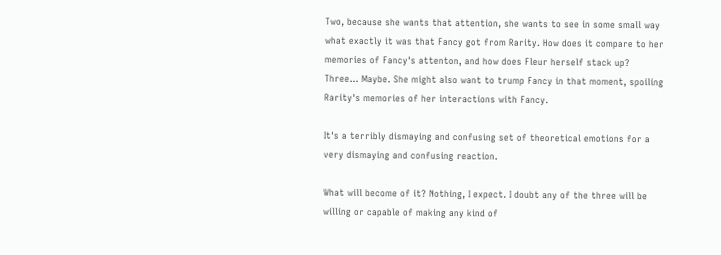Two, because she wants that attention, she wants to see in some small way what exactly it was that Fancy got from Rarity. How does it compare to her memories of Fancy's attenton, and how does Fleur herself stack up?
Three... Maybe. She might also want to trump Fancy in that moment, spoiling Rarity's memories of her interactions with Fancy.

It's a terribly dismaying and confusing set of theoretical emotions for a very dismaying and confusing reaction.

What will become of it? Nothing, I expect. I doubt any of the three will be willing or capable of making any kind of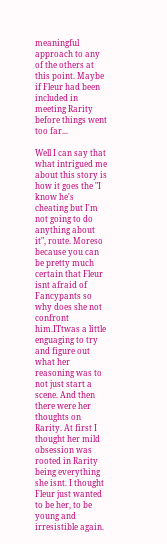meaningful approach to any of the others at this point. Maybe if Fleur had been included in meeting Rarity before things went too far...

Well I can say that what intrigued me about this story is how it goes the "I know he's cheating but I'm not going to do anything about it", route. Moreso because you can be pretty much certain that Fleur isnt afraid of Fancypants so why does she not confront him.ITtwas a little enguaging to try and figure out what her reasoning was to not just start a scene. And then there were her thoughts on Rarity. At first I thought her mild obsession was rooted in Rarity being everything she isnt. I thought Fleur just wanted to be her, to be young and irresistible again.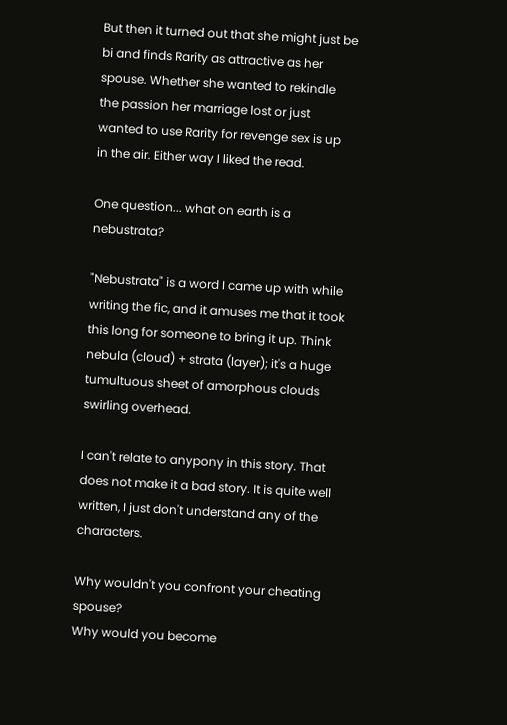But then it turned out that she might just be bi and finds Rarity as attractive as her spouse. Whether she wanted to rekindle the passion her marriage lost or just wanted to use Rarity for revenge sex is up in the air. Either way I liked the read.

One question... what on earth is a nebustrata?

"Nebustrata" is a word I came up with while writing the fic, and it amuses me that it took this long for someone to bring it up. Think nebula (cloud) + strata (layer); it's a huge tumultuous sheet of amorphous clouds swirling overhead.

I can't relate to anypony in this story. That does not make it a bad story. It is quite well written, I just don't understand any of the characters.

Why wouldn't you confront your cheating spouse?
Why would you become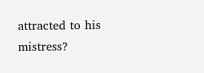attracted to his mistress?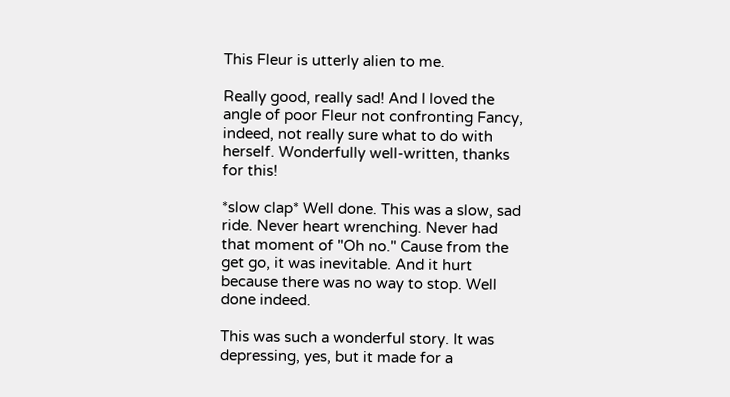This Fleur is utterly alien to me.

Really good, really sad! And I loved the angle of poor Fleur not confronting Fancy, indeed, not really sure what to do with herself. Wonderfully well-written, thanks for this!

*slow clap* Well done. This was a slow, sad ride. Never heart wrenching. Never had that moment of "Oh no." Cause from the get go, it was inevitable. And it hurt because there was no way to stop. Well done indeed.

This was such a wonderful story. It was depressing, yes, but it made for a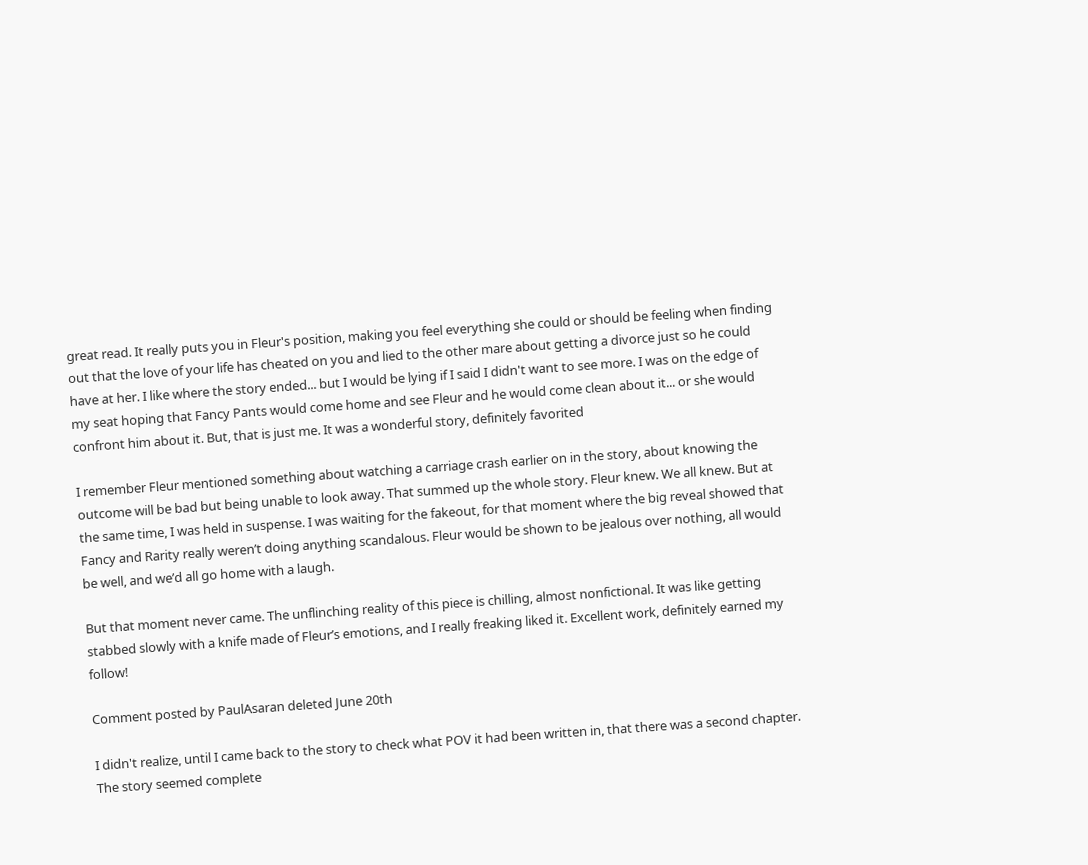great read. It really puts you in Fleur's position, making you feel everything she could or should be feeling when finding out that the love of your life has cheated on you and lied to the other mare about getting a divorce just so he could have at her. I like where the story ended... but I would be lying if I said I didn't want to see more. I was on the edge of my seat hoping that Fancy Pants would come home and see Fleur and he would come clean about it... or she would confront him about it. But, that is just me. It was a wonderful story, definitely favorited

I remember Fleur mentioned something about watching a carriage crash earlier on in the story, about knowing the outcome will be bad but being unable to look away. That summed up the whole story. Fleur knew. We all knew. But at the same time, I was held in suspense. I was waiting for the fakeout, for that moment where the big reveal showed that Fancy and Rarity really weren’t doing anything scandalous. Fleur would be shown to be jealous over nothing, all would be well, and we’d all go home with a laugh.

But that moment never came. The unflinching reality of this piece is chilling, almost nonfictional. It was like getting stabbed slowly with a knife made of Fleur’s emotions, and I really freaking liked it. Excellent work, definitely earned my follow!

Comment posted by PaulAsaran deleted June 20th

I didn't realize, until I came back to the story to check what POV it had been written in, that there was a second chapter. The story seemed complete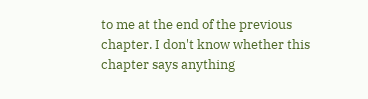to me at the end of the previous chapter. I don't know whether this chapter says anything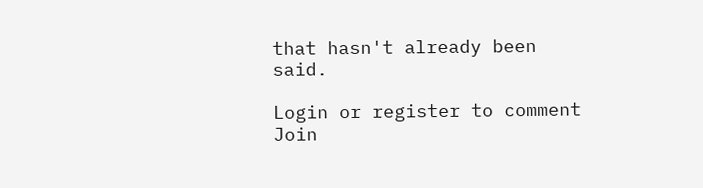that hasn't already been said.

Login or register to comment
Join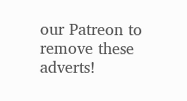our Patreon to remove these adverts!